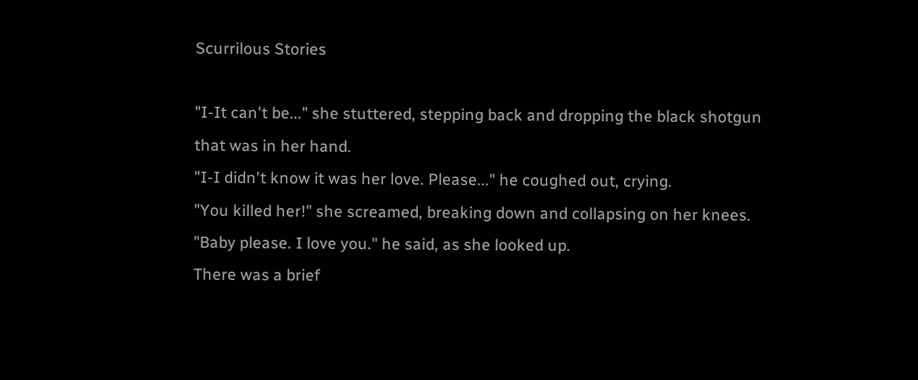Scurrilous Stories

"I-It can't be..." she stuttered, stepping back and dropping the black shotgun that was in her hand.
"I-I didn't know it was her love. Please..." he coughed out, crying.
"You killed her!" she screamed, breaking down and collapsing on her knees.
"Baby please. I love you." he said, as she looked up.
There was a brief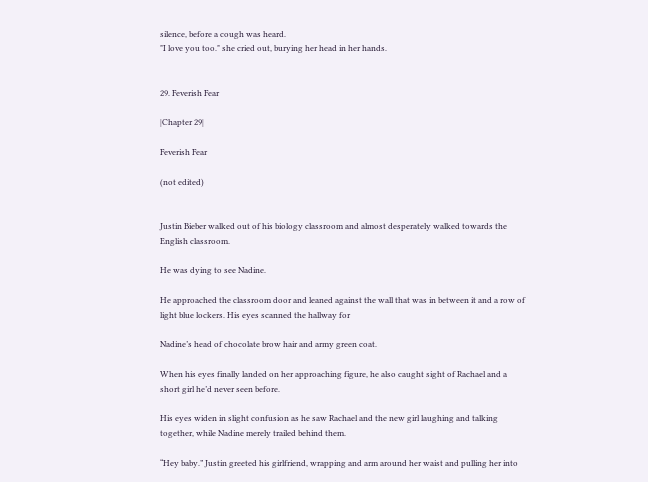silence, before a cough was heard.
"I love you too." she cried out, burying her head in her hands.


29. Feverish Fear

|Chapter 29|

Feverish Fear

(not edited)


Justin Bieber walked out of his biology classroom and almost desperately walked towards the English classroom.

He was dying to see Nadine.

He approached the classroom door and leaned against the wall that was in between it and a row of light blue lockers. His eyes scanned the hallway for

Nadine’s head of chocolate brow hair and army green coat.

When his eyes finally landed on her approaching figure, he also caught sight of Rachael and a short girl he’d never seen before.

His eyes widen in slight confusion as he saw Rachael and the new girl laughing and talking together, while Nadine merely trailed behind them.

“Hey baby.” Justin greeted his girlfriend, wrapping and arm around her waist and pulling her into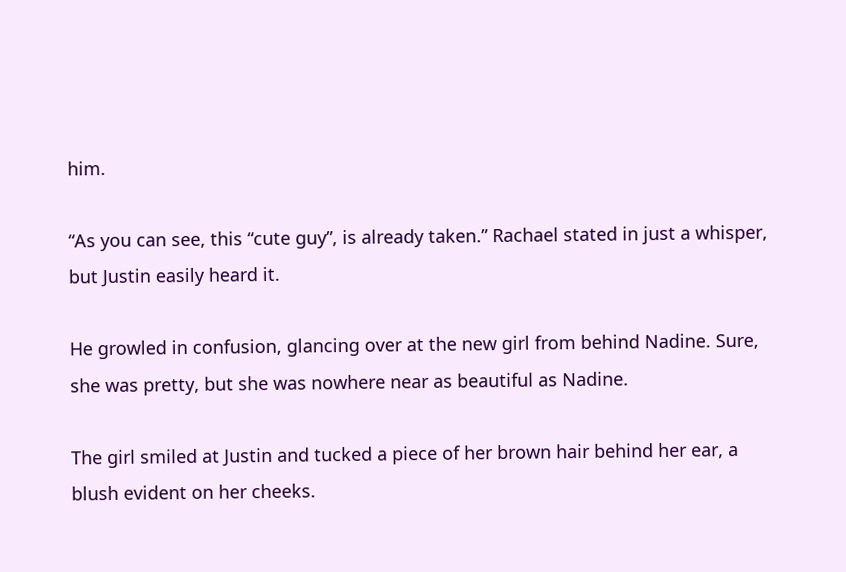him.

“As you can see, this “cute guy”, is already taken.” Rachael stated in just a whisper, but Justin easily heard it.

He growled in confusion, glancing over at the new girl from behind Nadine. Sure, she was pretty, but she was nowhere near as beautiful as Nadine.

The girl smiled at Justin and tucked a piece of her brown hair behind her ear, a blush evident on her cheeks.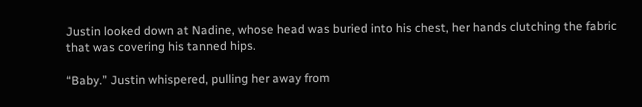Justin looked down at Nadine, whose head was buried into his chest, her hands clutching the fabric that was covering his tanned hips.

“Baby.” Justin whispered, pulling her away from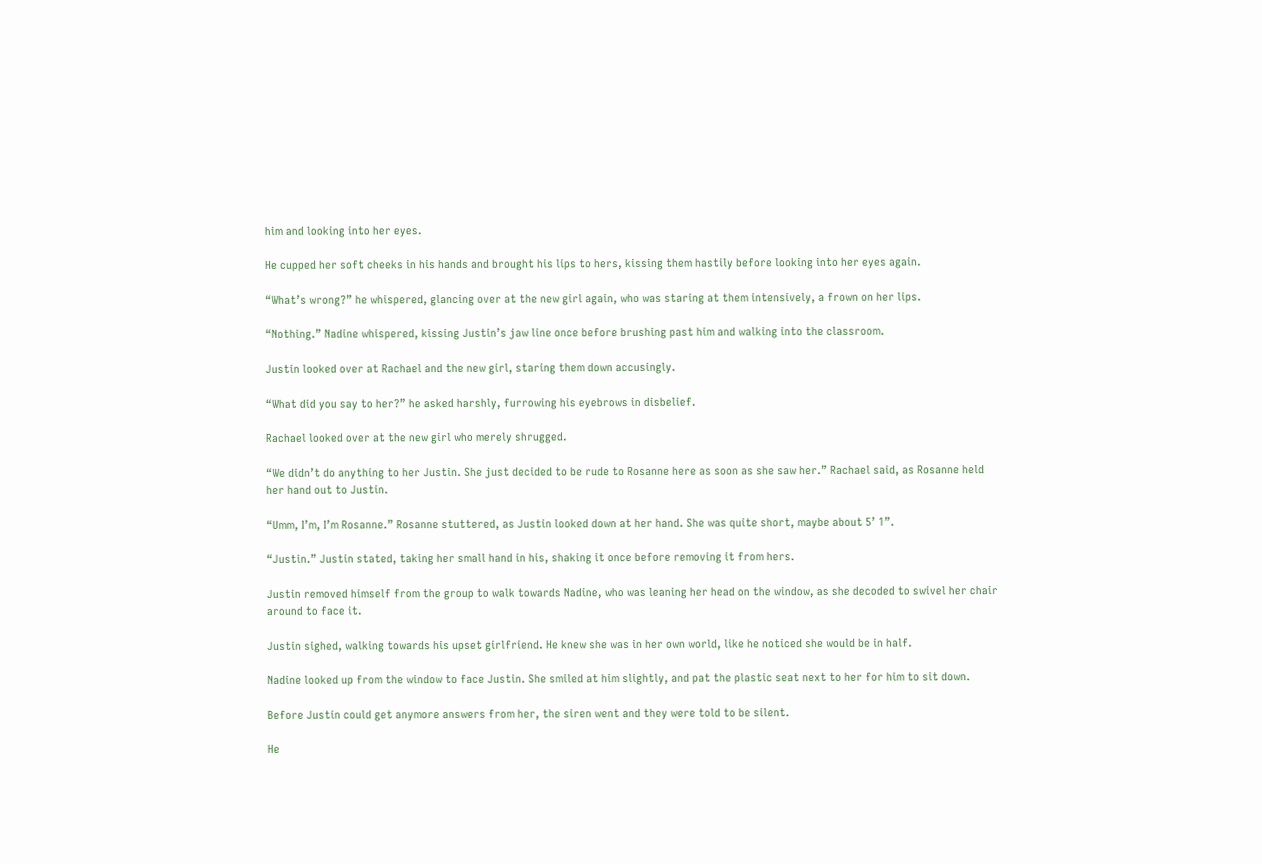him and looking into her eyes.

He cupped her soft cheeks in his hands and brought his lips to hers, kissing them hastily before looking into her eyes again.

“What’s wrong?” he whispered, glancing over at the new girl again, who was staring at them intensively, a frown on her lips.

“Nothing.” Nadine whispered, kissing Justin’s jaw line once before brushing past him and walking into the classroom.

Justin looked over at Rachael and the new girl, staring them down accusingly.

“What did you say to her?” he asked harshly, furrowing his eyebrows in disbelief.

Rachael looked over at the new girl who merely shrugged.

“We didn’t do anything to her Justin. She just decided to be rude to Rosanne here as soon as she saw her.” Rachael said, as Rosanne held her hand out to Justin.

“Umm, I’m, I’m Rosanne.” Rosanne stuttered, as Justin looked down at her hand. She was quite short, maybe about 5’ 1”.

“Justin.” Justin stated, taking her small hand in his, shaking it once before removing it from hers.

Justin removed himself from the group to walk towards Nadine, who was leaning her head on the window, as she decoded to swivel her chair around to face it.

Justin sighed, walking towards his upset girlfriend. He knew she was in her own world, like he noticed she would be in half.

Nadine looked up from the window to face Justin. She smiled at him slightly, and pat the plastic seat next to her for him to sit down.

Before Justin could get anymore answers from her, the siren went and they were told to be silent.

He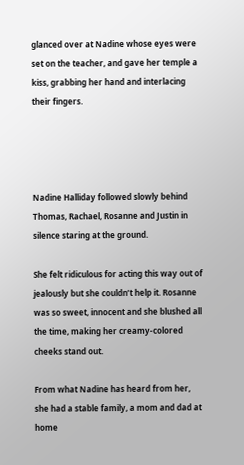glanced over at Nadine whose eyes were set on the teacher, and gave her temple a kiss, grabbing her hand and interlacing their fingers.




Nadine Halliday followed slowly behind Thomas, Rachael, Rosanne and Justin in silence staring at the ground.

She felt ridiculous for acting this way out of jealously but she couldn’t help it. Rosanne was so sweet, innocent and she blushed all the time, making her creamy-colored cheeks stand out.

From what Nadine has heard from her, she had a stable family, a mom and dad at home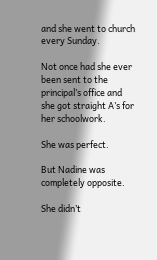and she went to church every Sunday.

Not once had she ever been sent to the principal’s office and she got straight A’s for her schoolwork.

She was perfect.

But Nadine was completely opposite.

She didn’t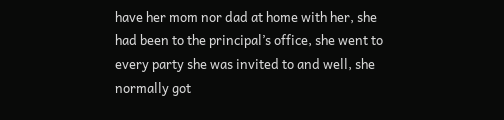have her mom nor dad at home with her, she had been to the principal’s office, she went to every party she was invited to and well, she normally got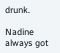drunk.

Nadine always got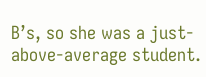B’s, so she was a just-above-average student.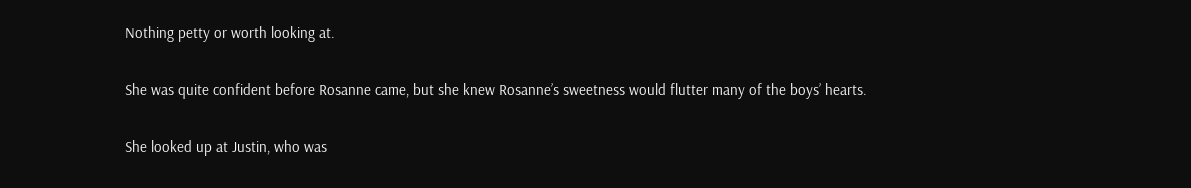Nothing petty or worth looking at.

She was quite confident before Rosanne came, but she knew Rosanne’s sweetness would flutter many of the boys’ hearts.

She looked up at Justin, who was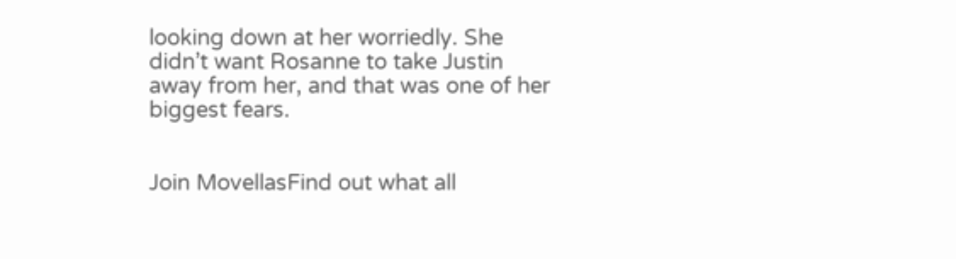looking down at her worriedly. She didn’t want Rosanne to take Justin away from her, and that was one of her biggest fears.


Join MovellasFind out what all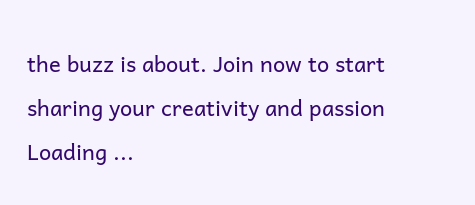the buzz is about. Join now to start sharing your creativity and passion
Loading ...